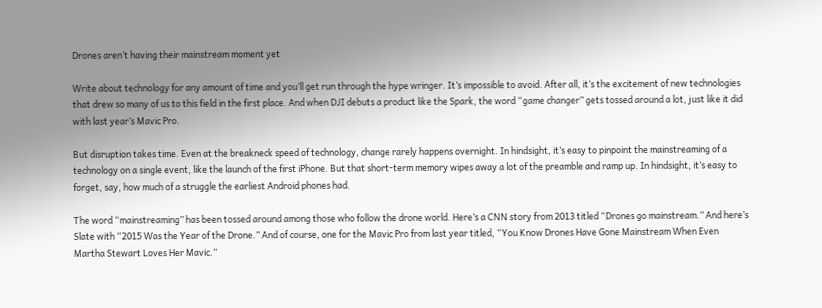Drones aren’t having their mainstream moment yet

Write about technology for any amount of time and you’ll get run through the hype wringer. It’s impossible to avoid. After all, it’s the excitement of new technologies that drew so many of us to this field in the first place. And when DJI debuts a product like the Spark, the word “game changer” gets tossed around a lot, just like it did with last year’s Mavic Pro.

But disruption takes time. Even at the breakneck speed of technology, change rarely happens overnight. In hindsight, it’s easy to pinpoint the mainstreaming of a technology on a single event, like the launch of the first iPhone. But that short-term memory wipes away a lot of the preamble and ramp up. In hindsight, it’s easy to forget, say, how much of a struggle the earliest Android phones had.

The word “mainstreaming” has been tossed around among those who follow the drone world. Here’s a CNN story from 2013 titled “Drones go mainstream.” And here’s Slate with “2015 Was the Year of the Drone.” And of course, one for the Mavic Pro from last year titled, “You Know Drones Have Gone Mainstream When Even Martha Stewart Loves Her Mavic.”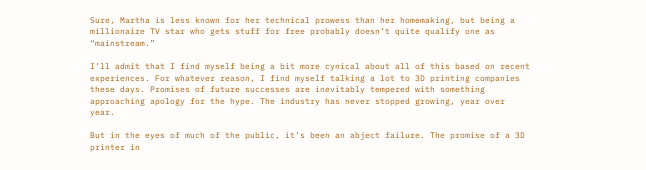Sure, Martha is less known for her technical prowess than her homemaking, but being a millionaire TV star who gets stuff for free probably doesn’t quite qualify one as “mainstream.”

I’ll admit that I find myself being a bit more cynical about all of this based on recent experiences. For whatever reason, I find myself talking a lot to 3D printing companies these days. Promises of future successes are inevitably tempered with something approaching apology for the hype. The industry has never stopped growing, year over year.

But in the eyes of much of the public, it’s been an abject failure. The promise of a 3D printer in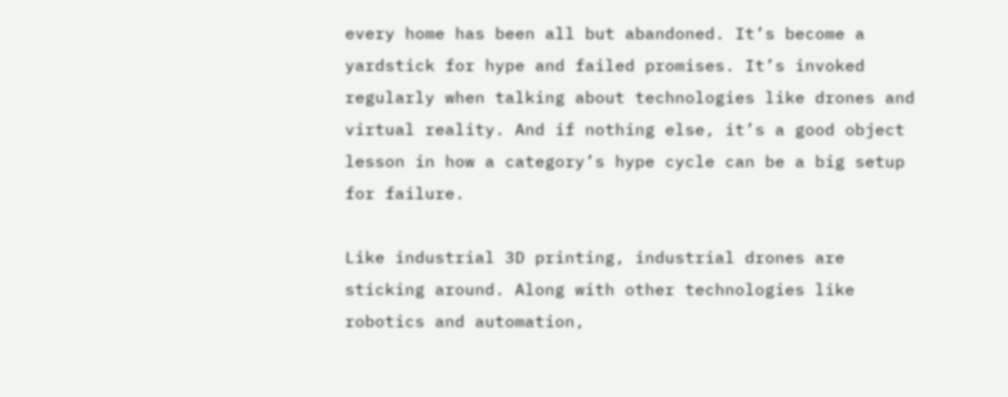every home has been all but abandoned. It’s become a yardstick for hype and failed promises. It’s invoked regularly when talking about technologies like drones and virtual reality. And if nothing else, it’s a good object lesson in how a category’s hype cycle can be a big setup for failure.

Like industrial 3D printing, industrial drones are sticking around. Along with other technologies like robotics and automation,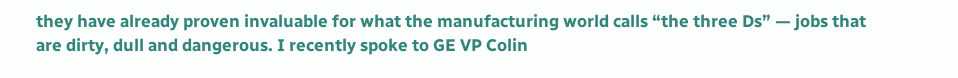they have already proven invaluable for what the manufacturing world calls “the three Ds” — jobs that are dirty, dull and dangerous. I recently spoke to GE VP Colin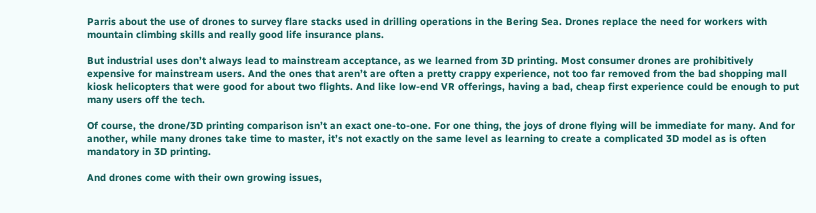Parris about the use of drones to survey flare stacks used in drilling operations in the Bering Sea. Drones replace the need for workers with mountain climbing skills and really good life insurance plans.

But industrial uses don’t always lead to mainstream acceptance, as we learned from 3D printing. Most consumer drones are prohibitively expensive for mainstream users. And the ones that aren’t are often a pretty crappy experience, not too far removed from the bad shopping mall kiosk helicopters that were good for about two flights. And like low-end VR offerings, having a bad, cheap first experience could be enough to put many users off the tech.

Of course, the drone/3D printing comparison isn’t an exact one-to-one. For one thing, the joys of drone flying will be immediate for many. And for another, while many drones take time to master, it’s not exactly on the same level as learning to create a complicated 3D model as is often mandatory in 3D printing.

And drones come with their own growing issues,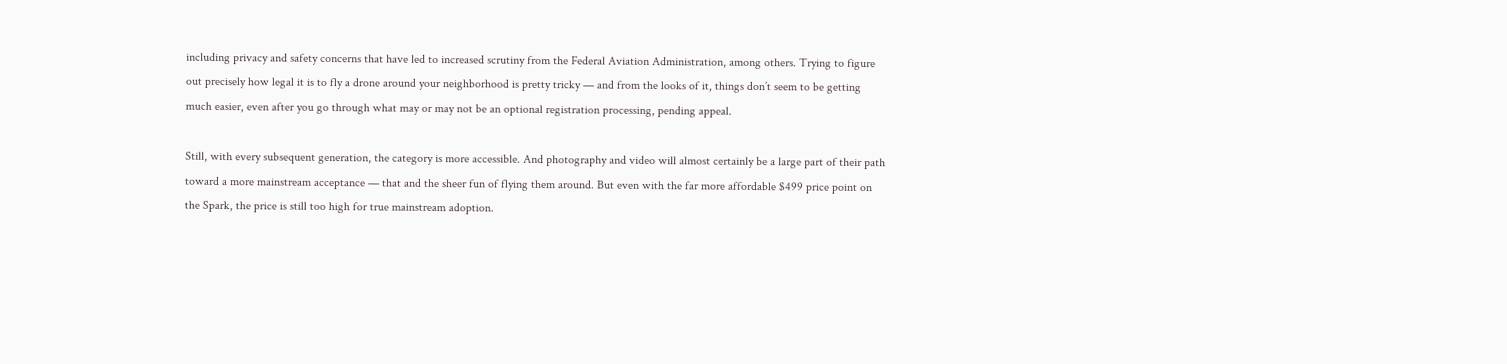including privacy and safety concerns that have led to increased scrutiny from the Federal Aviation Administration, among others. Trying to figure out precisely how legal it is to fly a drone around your neighborhood is pretty tricky — and from the looks of it, things don’t seem to be getting much easier, even after you go through what may or may not be an optional registration processing, pending appeal.

Still, with every subsequent generation, the category is more accessible. And photography and video will almost certainly be a large part of their path toward a more mainstream acceptance — that and the sheer fun of flying them around. But even with the far more affordable $499 price point on the Spark, the price is still too high for true mainstream adoption.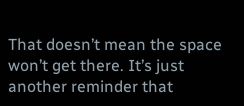That doesn’t mean the space won’t get there. It’s just another reminder that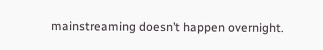mainstreaming doesn’t happen overnight.